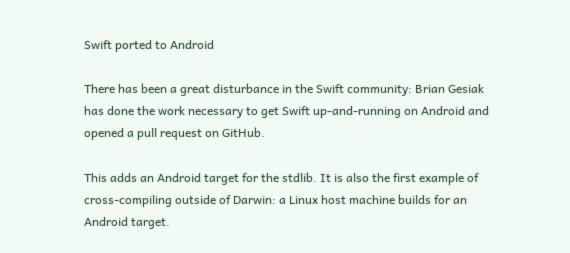Swift ported to Android

There has been a great disturbance in the Swift community: Brian Gesiak has done the work necessary to get Swift up-and-running on Android and opened a pull request on GitHub.

This adds an Android target for the stdlib. It is also the first example of cross-compiling outside of Darwin: a Linux host machine builds for an Android target.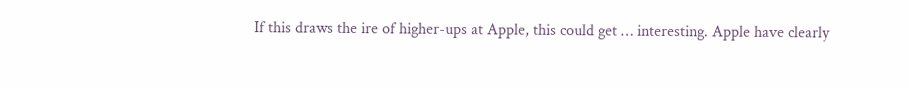If this draws the ire of higher-ups at Apple, this could get … interesting. Apple have clearly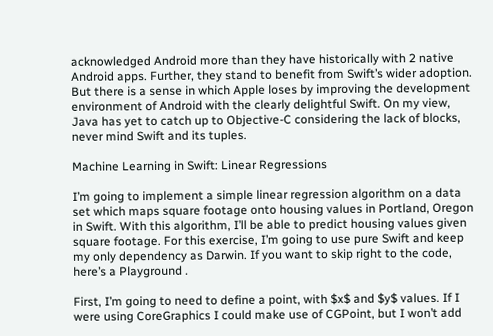acknowledged Android more than they have historically with 2 native Android apps. Further, they stand to benefit from Swift’s wider adoption. But there is a sense in which Apple loses by improving the development environment of Android with the clearly delightful Swift. On my view, Java has yet to catch up to Objective-C considering the lack of blocks, never mind Swift and its tuples.

Machine Learning in Swift: Linear Regressions

I’m going to implement a simple linear regression algorithm on a data set which maps square footage onto housing values in Portland, Oregon in Swift. With this algorithm, I’ll be able to predict housing values given square footage. For this exercise, I’m going to use pure Swift and keep my only dependency as Darwin. If you want to skip right to the code, here’s a Playground .

First, I’m going to need to define a point, with $x$ and $y$ values. If I were using CoreGraphics I could make use of CGPoint, but I won’t add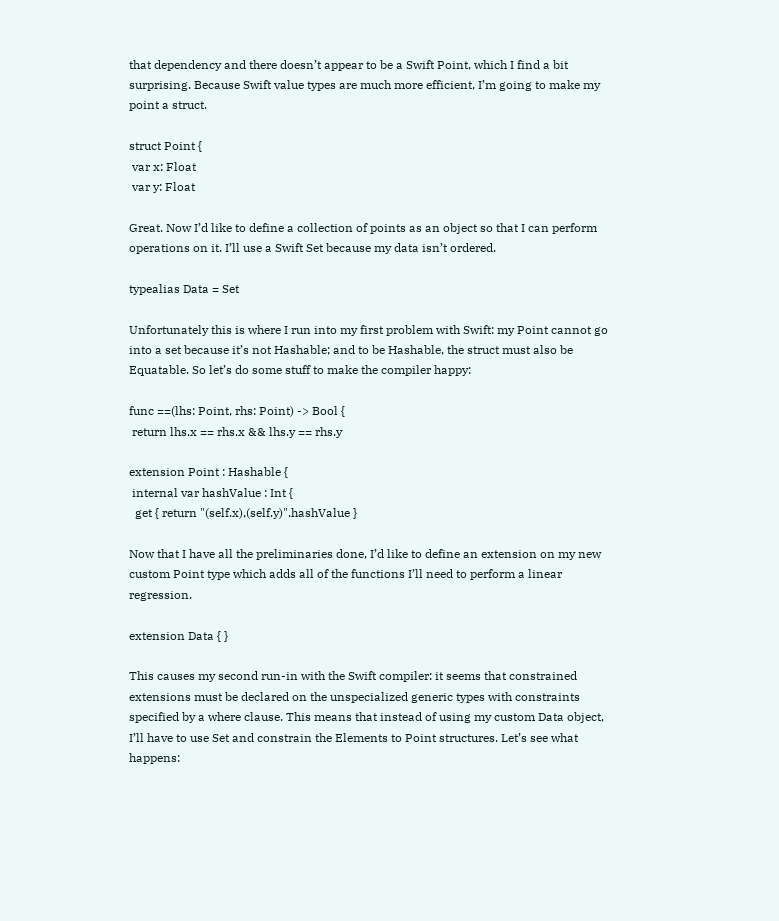that dependency and there doesn’t appear to be a Swift Point, which I find a bit surprising. Because Swift value types are much more efficient, I’m going to make my point a struct.

struct Point {
 var x: Float
 var y: Float

Great. Now I’d like to define a collection of points as an object so that I can perform operations on it. I’ll use a Swift Set because my data isn’t ordered.

typealias Data = Set

Unfortunately this is where I run into my first problem with Swift: my Point cannot go into a set because it’s not Hashable; and to be Hashable, the struct must also be Equatable. So let’s do some stuff to make the compiler happy:

func ==(lhs: Point, rhs: Point) -> Bool {
 return lhs.x == rhs.x && lhs.y == rhs.y

extension Point : Hashable {
 internal var hashValue : Int {
  get { return "(self.x),(self.y)".hashValue }

Now that I have all the preliminaries done, I’d like to define an extension on my new custom Point type which adds all of the functions I’ll need to perform a linear regression.

extension Data { }

This causes my second run-in with the Swift compiler: it seems that constrained extensions must be declared on the unspecialized generic types with constraints
specified by a where clause. This means that instead of using my custom Data object, I’ll have to use Set and constrain the Elements to Point structures. Let’s see what happens: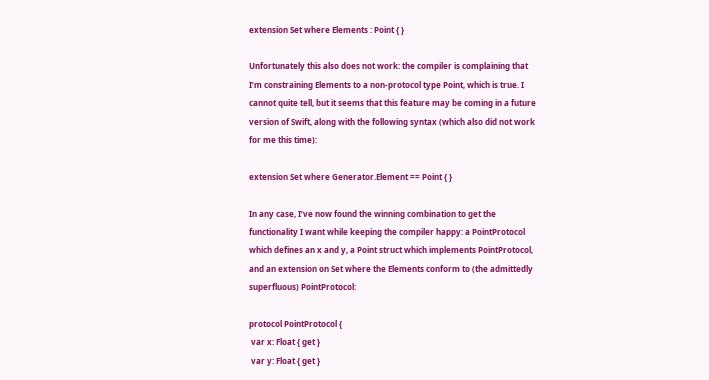extension Set where Elements : Point { }

Unfortunately this also does not work: the compiler is complaining that I’m constraining Elements to a non-protocol type Point, which is true. I cannot quite tell, but it seems that this feature may be coming in a future version of Swift, along with the following syntax (which also did not work for me this time):

extension Set where Generator.Element == Point { }

In any case, I’ve now found the winning combination to get the functionality I want while keeping the compiler happy: a PointProtocol which defines an x and y, a Point struct which implements PointProtocol, and an extension on Set where the Elements conform to (the admittedly superfluous) PointProtocol:

protocol PointProtocol {
 var x: Float { get }
 var y: Float { get }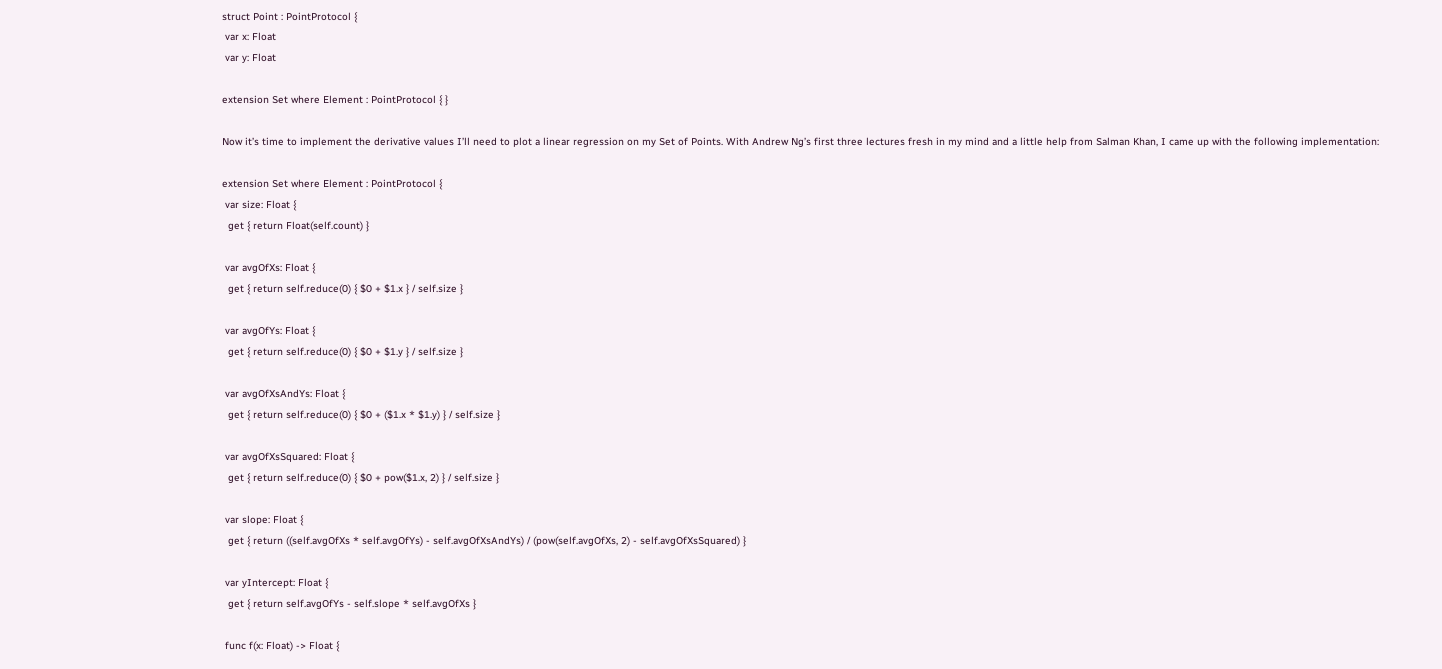struct Point : PointProtocol {
 var x: Float
 var y: Float

extension Set where Element : PointProtocol { }

Now it’s time to implement the derivative values I’ll need to plot a linear regression on my Set of Points. With Andrew Ng’s first three lectures fresh in my mind and a little help from Salman Khan, I came up with the following implementation:

extension Set where Element : PointProtocol {
 var size: Float {
  get { return Float(self.count) }

 var avgOfXs: Float {
  get { return self.reduce(0) { $0 + $1.x } / self.size }

 var avgOfYs: Float {
  get { return self.reduce(0) { $0 + $1.y } / self.size }

 var avgOfXsAndYs: Float {
  get { return self.reduce(0) { $0 + ($1.x * $1.y) } / self.size }

 var avgOfXsSquared: Float {
  get { return self.reduce(0) { $0 + pow($1.x, 2) } / self.size }

 var slope: Float {
  get { return ((self.avgOfXs * self.avgOfYs) - self.avgOfXsAndYs) / (pow(self.avgOfXs, 2) - self.avgOfXsSquared) }

 var yIntercept: Float {
  get { return self.avgOfYs - self.slope * self.avgOfXs }

 func f(x: Float) -> Float {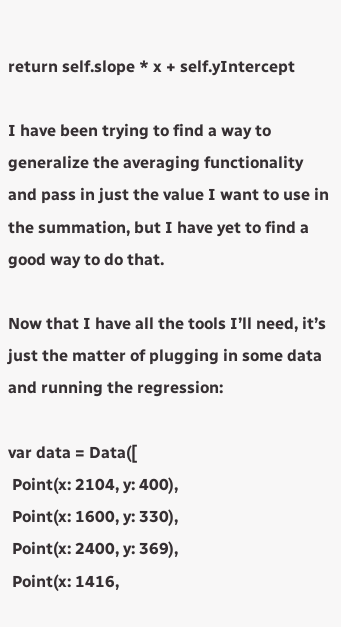return self.slope * x + self.yIntercept

I have been trying to find a way to generalize the averaging functionality and pass in just the value I want to use in the summation, but I have yet to find a good way to do that.

Now that I have all the tools I’ll need, it’s just the matter of plugging in some data and running the regression:

var data = Data([
 Point(x: 2104, y: 400),
 Point(x: 1600, y: 330),
 Point(x: 2400, y: 369),
 Point(x: 1416,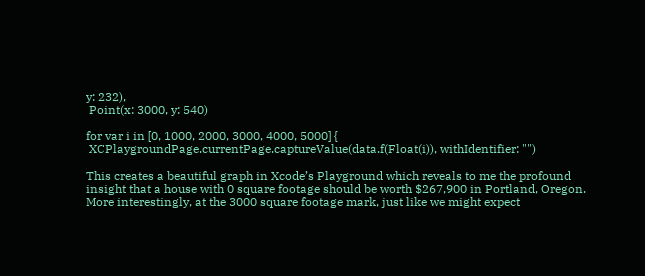y: 232),
 Point(x: 3000, y: 540)

for var i in [0, 1000, 2000, 3000, 4000, 5000] {
 XCPlaygroundPage.currentPage.captureValue(data.f(Float(i)), withIdentifier: "")

This creates a beautiful graph in Xcode’s Playground which reveals to me the profound insight that a house with 0 square footage should be worth $267,900 in Portland, Oregon. More interestingly, at the 3000 square footage mark, just like we might expect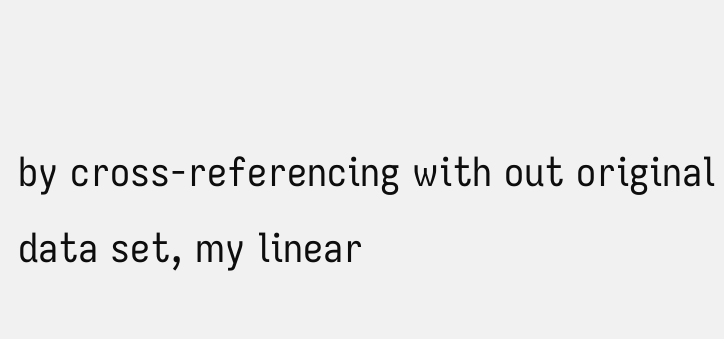by cross-referencing with out original data set, my linear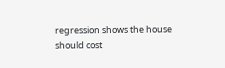regression shows the house should cost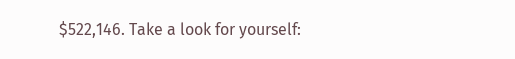$522,146. Take a look for yourself: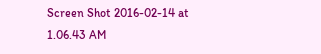Screen Shot 2016-02-14 at 1.06.43 AM